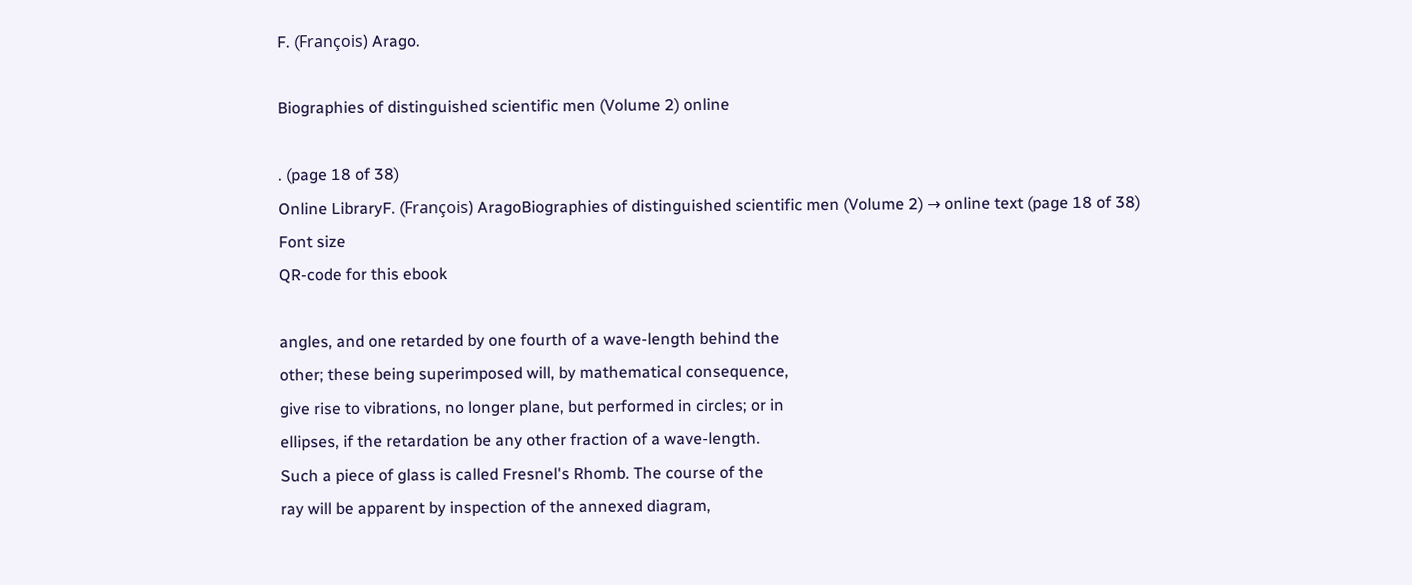F. (François) Arago.

Biographies of distinguished scientific men (Volume 2) online

. (page 18 of 38)
Online LibraryF. (François) AragoBiographies of distinguished scientific men (Volume 2) → online text (page 18 of 38)
Font size
QR-code for this ebook

angles, and one retarded by one fourth of a wave-length behind the
other; these being superimposed will, by mathematical consequence,
give rise to vibrations, no longer plane, but performed in circles; or in
ellipses, if the retardation be any other fraction of a wave-length.
Such a piece of glass is called Fresnel's Rhomb. The course of the
ray will be apparent by inspection of the annexed diagram,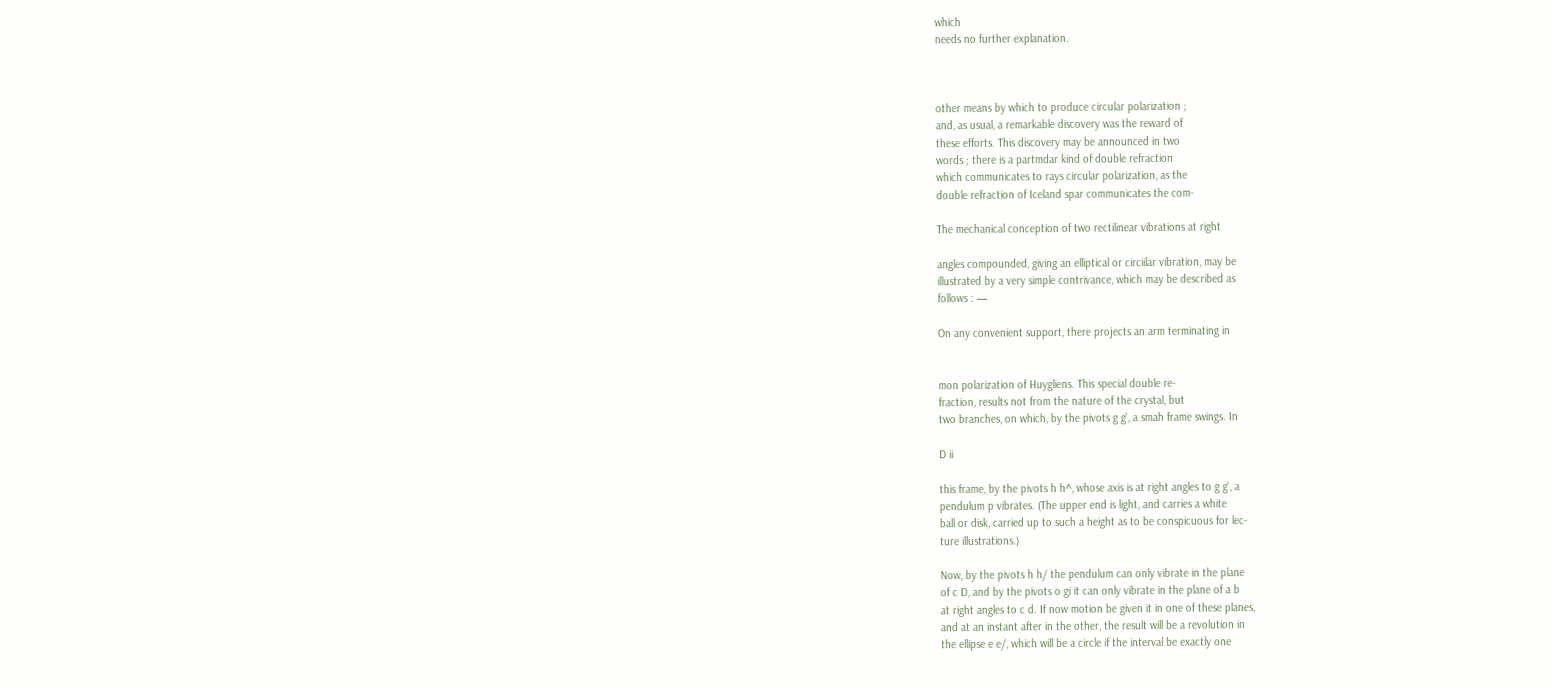which
needs no further explanation.



other means by which to produce circular polarization ;
and, as usual, a remarkable discovery was the reward of
these efforts. This discovery may be announced in two
words ; there is a partmdar kind of double refraction
which communicates to rays circular polarization, as the
double refraction of Iceland spar communicates the com-

The mechanical conception of two rectilinear vibrations at right

angles compounded, giving an elliptical or circiilar vibration, may be
illustrated by a very simple contrivance, which may be described as
follows : —

On any convenient support, there projects an arm terminating in


mon polarization of Huygliens. This special double re-
fraction, results not from the nature of the crystal, but
two branches, on which, by the pivots g g', a smah frame swings. In

D ii

this frame, by the pivots h h^, whose axis is at right angles to g g', a
pendulum p vibrates. (The upper end is light, and carries a white
ball or disk, carried up to such a height as to be conspicuous for lec-
ture illustrations.)

Now, by the pivots h h/ the pendulum can only vibrate in the plane
of c D, and by the pivots o gi it can only vibrate in the plane of a b
at right angles to c d. If now motion be given it in one of these planes,
and at an instant after in the other, the result will be a revolution in
the ellipse e e/, which will be a circle if the interval be exactly one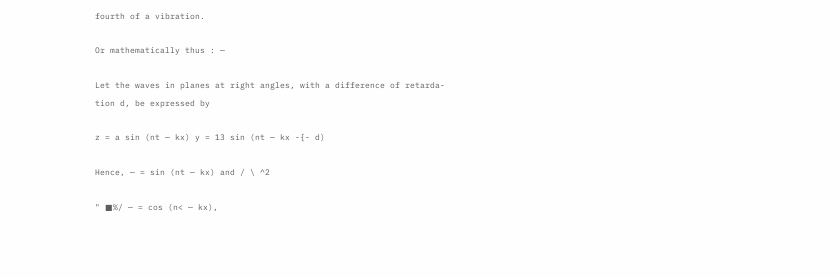fourth of a vibration.

Or mathematically thus : —

Let the waves in planes at right angles, with a difference of retarda-
tion d, be expressed by

z = a sin (nt — kx) y = 13 sin (nt — kx -{- d)

Hence, — = sin (nt — kx) and / \ ^2

" ■%/ — = cos (n< — kx),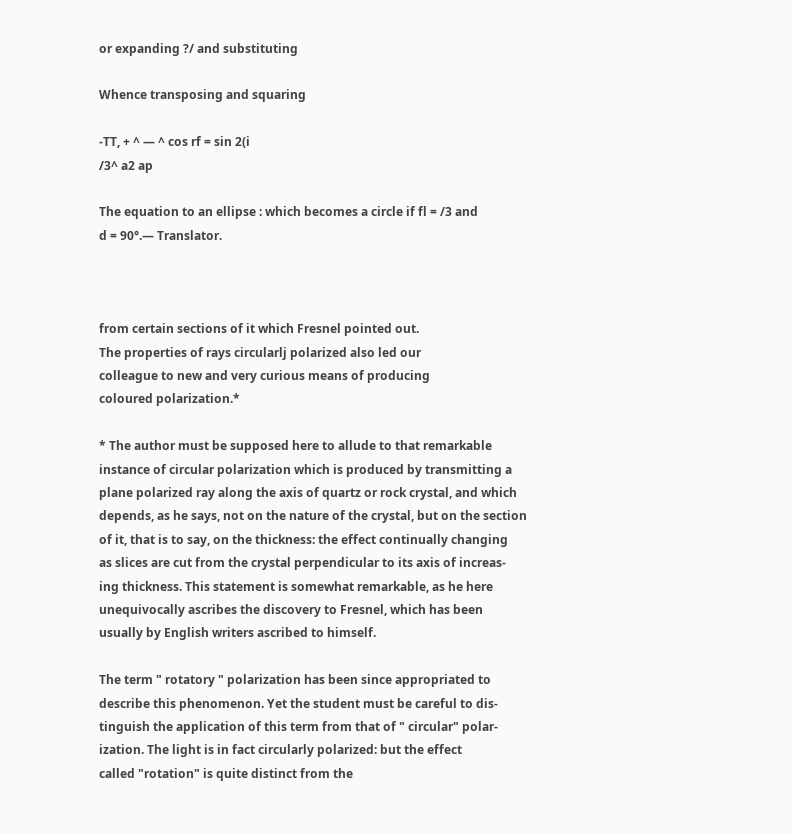or expanding ?/ and substituting

Whence transposing and squaring

-TT, + ^ — ^ cos rf = sin 2(i
/3^ a2 ap

The equation to an ellipse : which becomes a circle if fl = /3 and
d = 90°.— Translator.



from certain sections of it which Fresnel pointed out.
The properties of rays circularlj polarized also led our
colleague to new and very curious means of producing
coloured polarization.*

* The author must be supposed here to allude to that remarkable
instance of circular polarization which is produced by transmitting a
plane polarized ray along the axis of quartz or rock crystal, and which
depends, as he says, not on the nature of the crystal, but on the section
of it, that is to say, on the thickness: the effect continually changing
as slices are cut from the crystal perpendicular to its axis of increas-
ing thickness. This statement is somewhat remarkable, as he here
unequivocally ascribes the discovery to Fresnel, which has been
usually by English writers ascribed to himself.

The term " rotatory " polarization has been since appropriated to
describe this phenomenon. Yet the student must be careful to dis-
tinguish the application of this term from that of " circular" polar-
ization. The light is in fact circularly polarized: but the effect
called "rotation" is quite distinct from the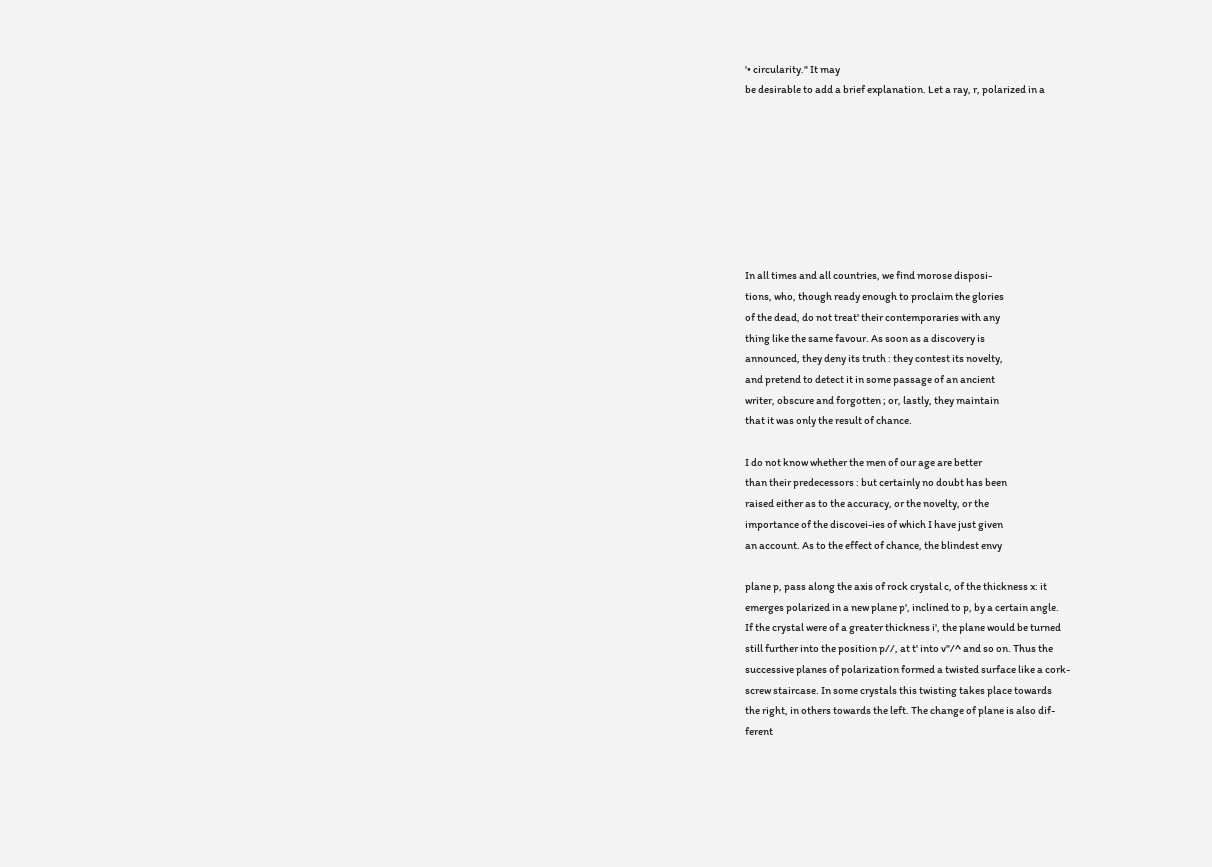'• circularity." It may
be desirable to add a brief explanation. Let a ray, r, polarized in a








In all times and all countries, we find morose disposi-
tions, who, though ready enough to proclaim the glories
of the dead, do not treat' their contemporaries with any
thing like the same favour. As soon as a discovery is
announced, they deny its truth : they contest its novelty,
and pretend to detect it in some passage of an ancient
writer, obscure and forgotten ; or, lastly, they maintain
that it was only the result of chance.

I do not know whether the men of our age are better
than their predecessors : but certainly no doubt has been
raised either as to the accuracy, or the novelty, or the
importance of the discovei-ies of which I have just given
an account. As to the effect of chance, the blindest envy

plane p, pass along the axis of rock crystal c, of the thickness x: it
emerges polarized in a new plane p', inclined to p, by a certain angle.
If the crystal were of a greater thickness i', the plane would be turned
still further into the position p//, at t' into v"/^ and so on. Thus the
successive planes of polarization formed a twisted surface like a cork-
screw staircase. In some crystals this twisting takes place towards
the right, in others towards the left. The change of plane is also dif-
ferent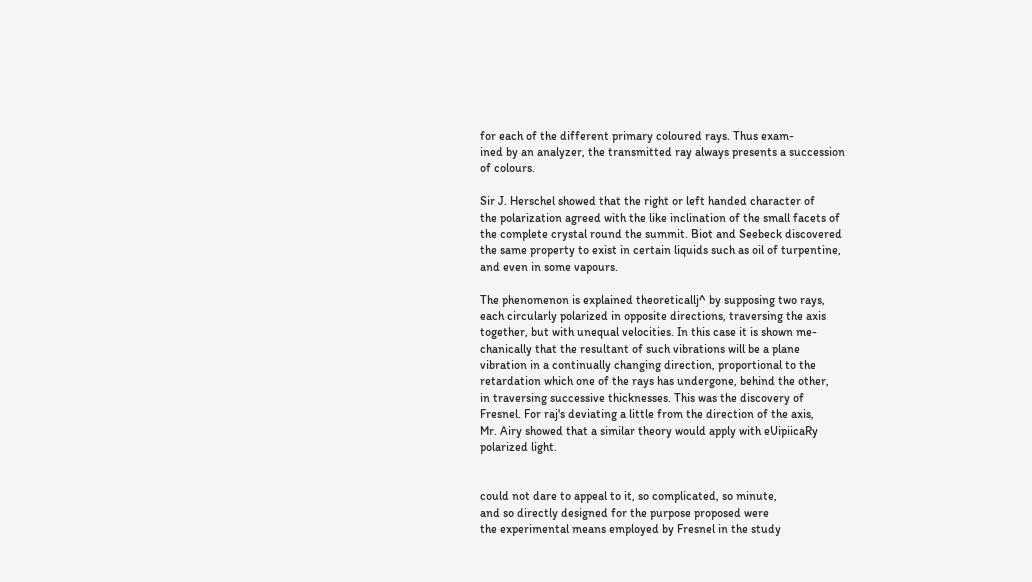for each of the different primary coloured rays. Thus exam-
ined by an analyzer, the transmitted ray always presents a succession
of colours.

Sir J. Herschel showed that the right or left handed character of
the polarization agreed with the like inclination of the small facets of
the complete crystal round the summit. Biot and Seebeck discovered
the same property to exist in certain liquids such as oil of turpentine,
and even in some vapours.

The phenomenon is explained theoreticallj^ by supposing two rays,
each circularly polarized in opposite directions, traversing the axis
together, but with unequal velocities. In this case it is shown me-
chanically that the resultant of such vibrations will be a plane
vibration in a continually changing direction, proportional to the
retardation which one of the rays has undergone, behind the other,
in traversing successive thicknesses. This was the discovery of
Fresnel. For raj's deviating a little from the direction of the axis,
Mr. Airy showed that a similar theory would apply with eUipiicaRy
polarized light.


could not dare to appeal to it, so complicated, so minute,
and so directly designed for the purpose proposed were
the experimental means employed by Fresnel in the study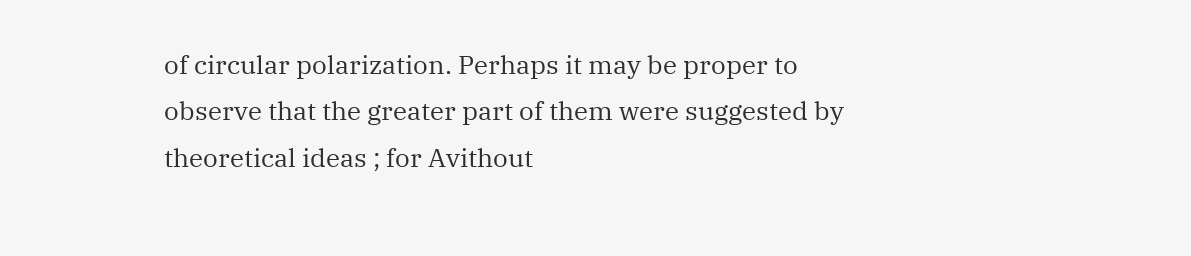of circular polarization. Perhaps it may be proper to
observe that the greater part of them were suggested by
theoretical ideas ; for Avithout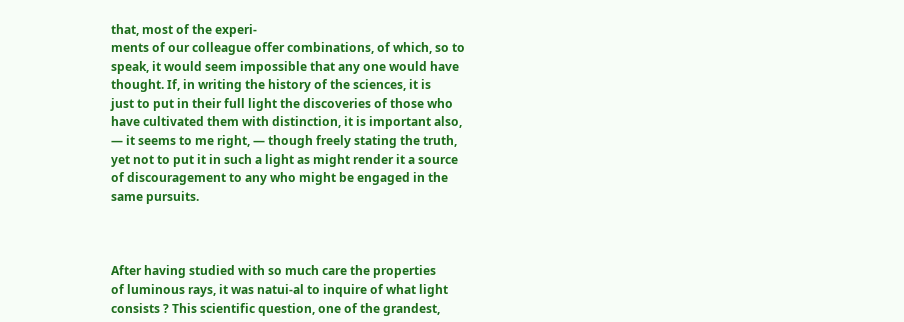that, most of the experi-
ments of our colleague offer combinations, of which, so to
speak, it would seem impossible that any one would have
thought. If, in writing the history of the sciences, it is
just to put in their full light the discoveries of those who
have cultivated them with distinction, it is important also,
— it seems to me right, — though freely stating the truth,
yet not to put it in such a light as might render it a source
of discouragement to any who might be engaged in the
same pursuits.



After having studied with so much care the properties
of luminous rays, it was natui-al to inquire of what light
consists ? This scientific question, one of the grandest,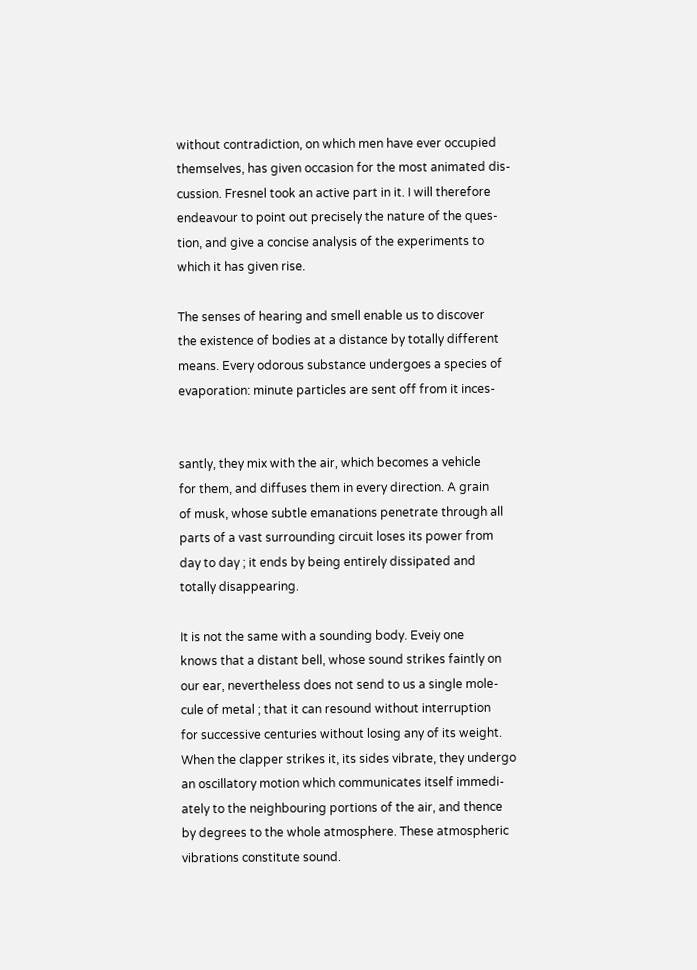without contradiction, on which men have ever occupied
themselves, has given occasion for the most animated dis-
cussion. Fresnel took an active part in it. I will therefore
endeavour to point out precisely the nature of the ques-
tion, and give a concise analysis of the experiments to
which it has given rise.

The senses of hearing and smell enable us to discover
the existence of bodies at a distance by totally different
means. Every odorous substance undergoes a species of
evaporation: minute particles are sent off from it inces-


santly, they mix with the air, which becomes a vehicle
for them, and diffuses them in every direction. A grain
of musk, whose subtle emanations penetrate through all
parts of a vast surrounding circuit loses its power from
day to day ; it ends by being entirely dissipated and
totally disappearing.

It is not the same with a sounding body. Eveiy one
knows that a distant bell, whose sound strikes faintly on
our ear, nevertheless does not send to us a single mole-
cule of metal ; that it can resound without interruption
for successive centuries without losing any of its weight.
When the clapper strikes it, its sides vibrate, they undergo
an oscillatory motion which communicates itself immedi-
ately to the neighbouring portions of the air, and thence
by degrees to the whole atmosphere. These atmospheric
vibrations constitute sound.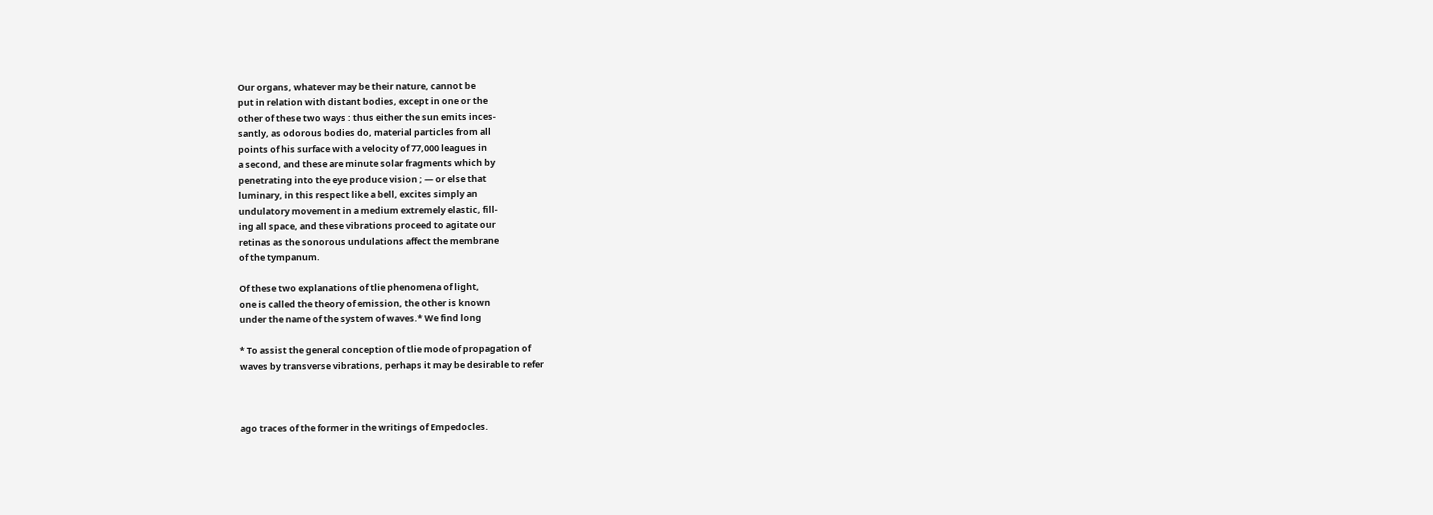Our organs, whatever may be their nature, cannot be
put in relation with distant bodies, except in one or the
other of these two ways : thus either the sun emits inces-
santly, as odorous bodies do, material particles from all
points of his surface with a velocity of 77,000 leagues in
a second, and these are minute solar fragments which by
penetrating into the eye produce vision ; — or else that
luminary, in this respect like a bell, excites simply an
undulatory movement in a medium extremely elastic, fill-
ing all space, and these vibrations proceed to agitate our
retinas as the sonorous undulations affect the membrane
of the tympanum.

Of these two explanations of tlie phenomena of light,
one is called the theory of emission, the other is known
under the name of the system of waves.* We find long

* To assist the general conception of tlie mode of propagation of
waves by transverse vibrations, perhaps it may be desirable to refer



ago traces of the former in the writings of Empedocles.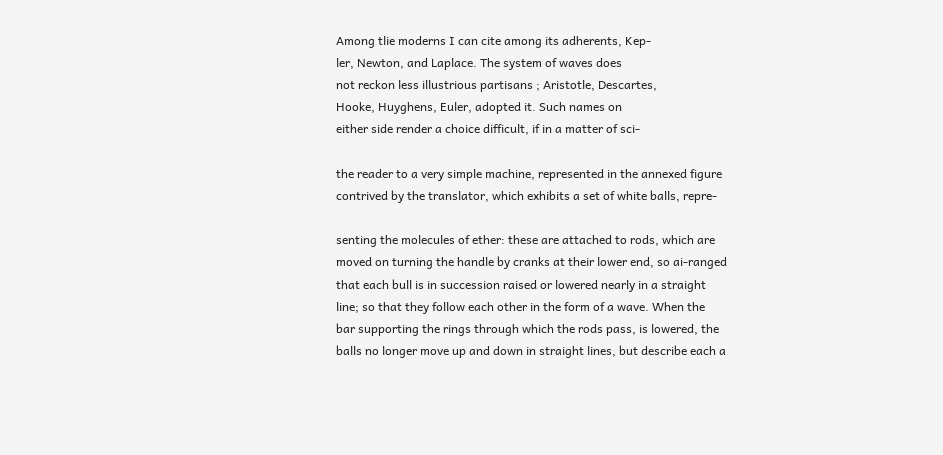Among tlie moderns I can cite among its adherents, Kep-
ler, Newton, and Laplace. The system of waves does
not reckon less illustrious partisans ; Aristotle, Descartes,
Hooke, Huyghens, Euler, adopted it. Such names on
either side render a choice difficult, if in a matter of sci-

the reader to a very simple machine, represented in the annexed figure
contrived by the translator, which exhibits a set of white balls, repre-

senting the molecules of ether: these are attached to rods, which are
moved on turning the handle by cranks at their lower end, so ai-ranged
that each bull is in succession raised or lowered nearly in a straight
line; so that they follow each other in the form of a wave. When the
bar supporting the rings through which the rods pass, is lowered, the
balls no longer move up and down in straight lines, but describe each a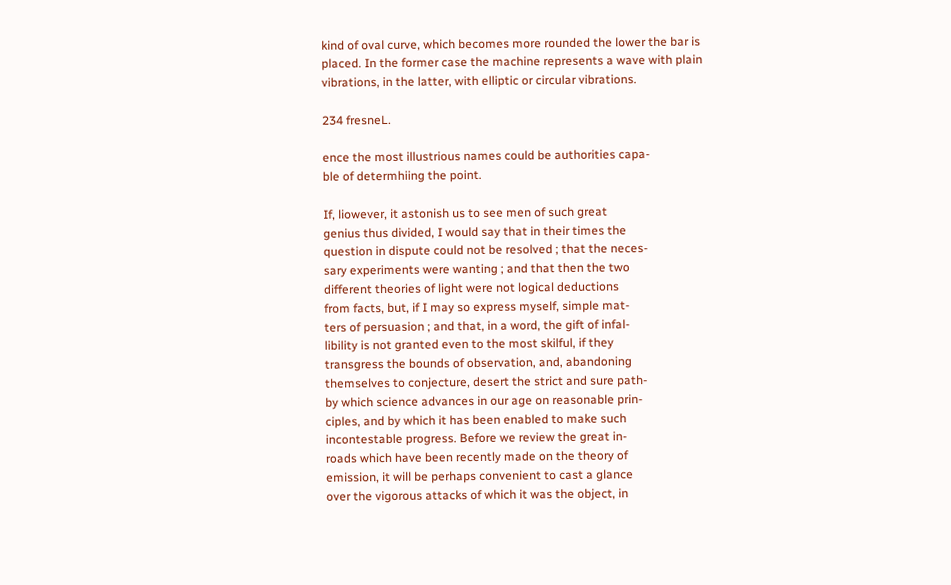kind of oval curve, which becomes more rounded the lower the bar is
placed. In the former case the machine represents a wave with plain
vibrations, in the latter, with elliptic or circular vibrations.

234 fresneL.

ence the most illustrious names could be authorities capa-
ble of determhiing the point.

If, liowever, it astonish us to see men of such great
genius thus divided, I would say that in their times the
question in dispute could not be resolved ; that the neces-
sary experiments were wanting ; and that then the two
different theories of light were not logical deductions
from facts, but, if I may so express myself, simple mat-
ters of persuasion ; and that, in a word, the gift of infal-
libility is not granted even to the most skilful, if they
transgress the bounds of observation, and, abandoning
themselves to conjecture, desert the strict and sure path-
by which science advances in our age on reasonable prin-
ciples, and by which it has been enabled to make such
incontestable progress. Before we review the great in-
roads which have been recently made on the theory of
emission, it will be perhaps convenient to cast a glance
over the vigorous attacks of which it was the object, in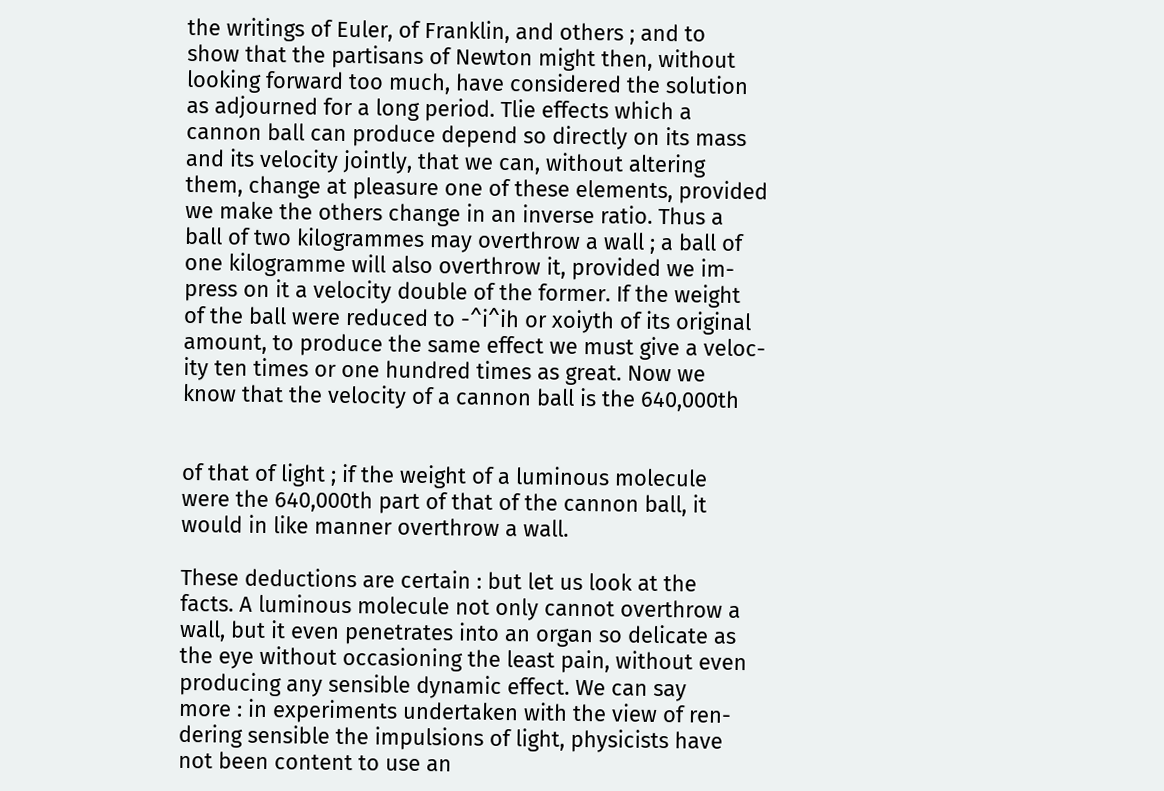the writings of Euler, of Franklin, and others ; and to
show that the partisans of Newton might then, without
looking forward too much, have considered the solution
as adjourned for a long period. Tlie effects which a
cannon ball can produce depend so directly on its mass
and its velocity jointly, that we can, without altering
them, change at pleasure one of these elements, provided
we make the others change in an inverse ratio. Thus a
ball of two kilogrammes may overthrow a wall ; a ball of
one kilogramme will also overthrow it, provided we im-
press on it a velocity double of the former. If the weight
of the ball were reduced to -^i^ih or xoiyth of its original
amount, to produce the same effect we must give a veloc-
ity ten times or one hundred times as great. Now we
know that the velocity of a cannon ball is the 640,000th


of that of light ; if the weight of a luminous molecule
were the 640,000th part of that of the cannon ball, it
would in like manner overthrow a wall.

These deductions are certain : but let us look at the
facts. A luminous molecule not only cannot overthrow a
wall, but it even penetrates into an organ so delicate as
the eye without occasioning the least pain, without even
producing any sensible dynamic effect. We can say
more : in experiments undertaken with the view of ren-
dering sensible the impulsions of light, physicists have
not been content to use an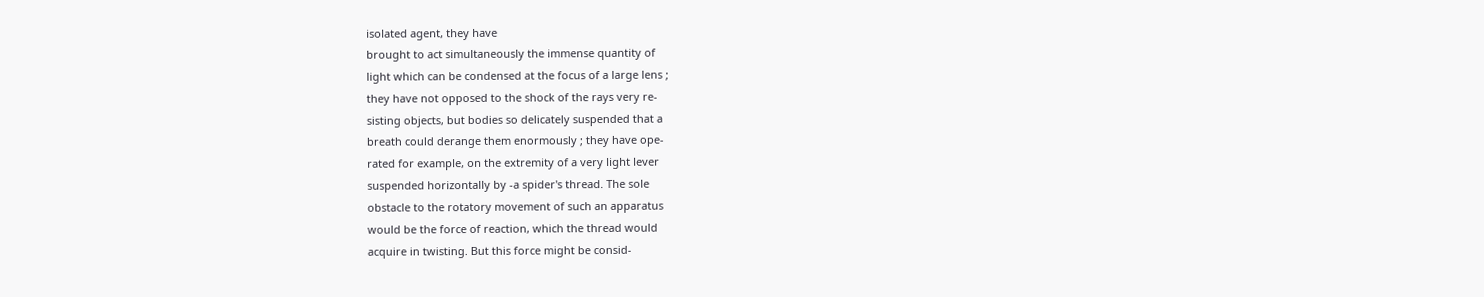isolated agent, they have
brought to act simultaneously the immense quantity of
light which can be condensed at the focus of a large lens ;
they have not opposed to the shock of the rays very re-
sisting objects, but bodies so delicately suspended that a
breath could derange them enormously ; they have ope-
rated for example, on the extremity of a very light lever
suspended horizontally by -a spider's thread. The sole
obstacle to the rotatory movement of such an apparatus
would be the force of reaction, which the thread would
acquire in twisting. But this force might be consid-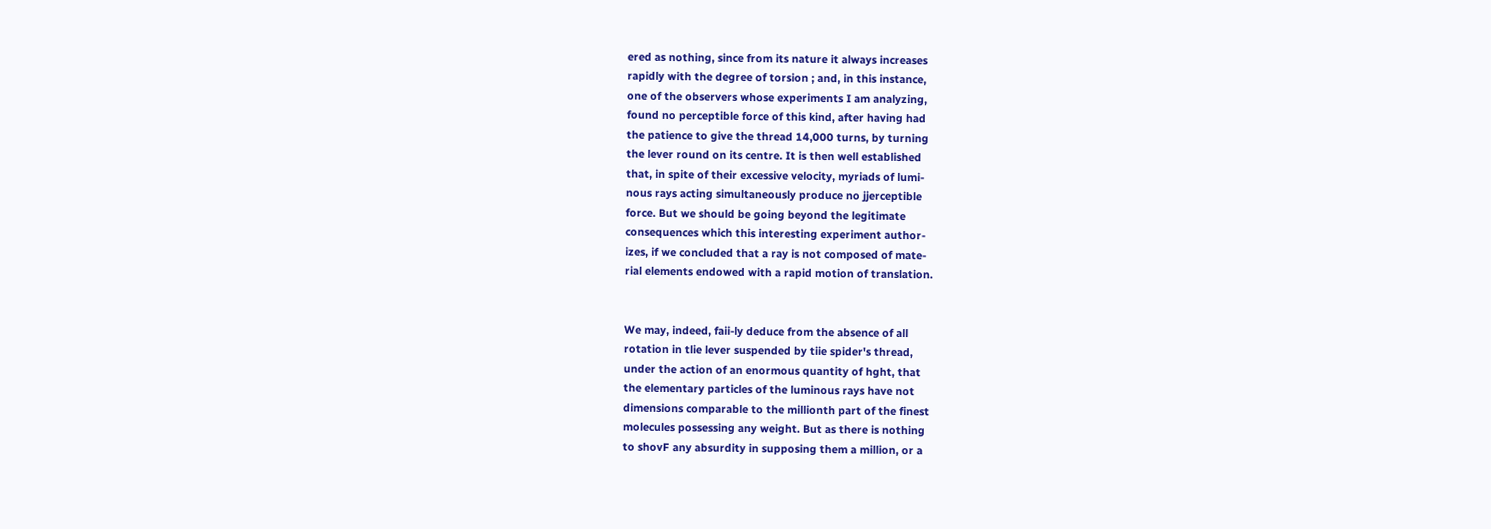ered as nothing, since from its nature it always increases
rapidly with the degree of torsion ; and, in this instance,
one of the observers whose experiments I am analyzing,
found no perceptible force of this kind, after having had
the patience to give the thread 14,000 turns, by turning
the lever round on its centre. It is then well established
that, in spite of their excessive velocity, myriads of lumi-
nous rays acting simultaneously produce no jjerceptible
force. But we should be going beyond the legitimate
consequences which this interesting experiment author-
izes, if we concluded that a ray is not composed of mate-
rial elements endowed with a rapid motion of translation.


We may, indeed, faii-ly deduce from the absence of all
rotation in tlie lever suspended by tiie spider's thread,
under the action of an enormous quantity of hght, that
the elementary particles of the luminous rays have not
dimensions comparable to the millionth part of the finest
molecules possessing any weight. But as there is nothing
to shovF any absurdity in supposing them a million, or a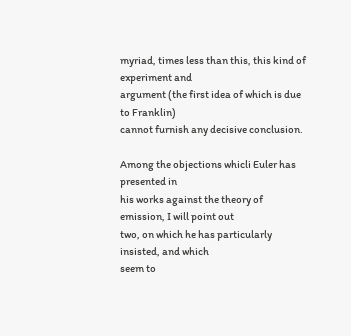myriad, times less than this, this kind of experiment and
argument (the first idea of which is due to Franklin)
cannot furnish any decisive conclusion.

Among the objections whicli Euler has presented in
his works against the theory of emission, I will point out
two, on which he has particularly insisted, and which
seem to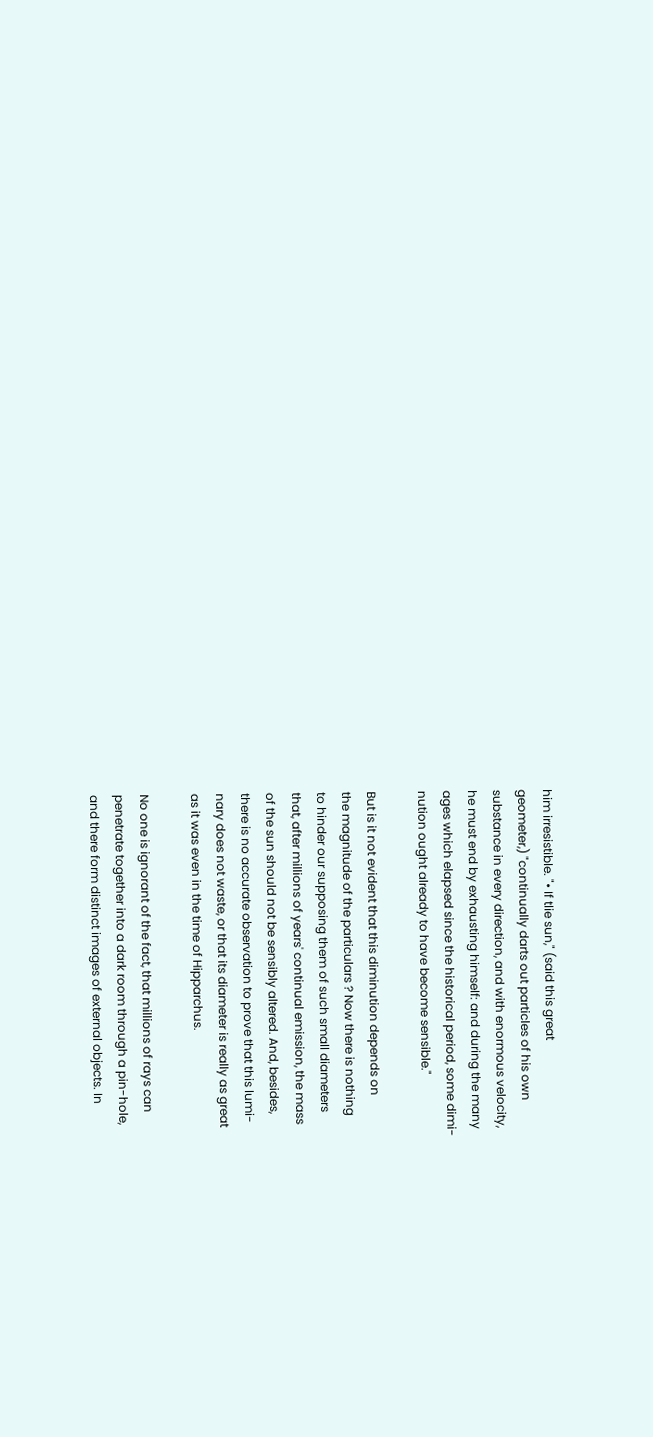him irresistible. "• If tlie sun," (said this great
geometer,) "continually darts out particles of his own
substance in every direction, and with enormous velocity,
he must end by exhausting himself: and during the many
ages which elapsed since the historical period, some dimi-
nution ought already to have become sensible."

But is it not evident that this diminution depends on
the magnitude of the particulars ? Now there is nothing
to hinder our supposing them of such small diameters
that, after millions of years' continual emission, the mass
of the sun should not be sensibly altered. And, besides,
there is no accurate observation to prove that this lumi-
nary does not waste, or that its diameter is really as great
as it was even in the time of Hipparchus.

No one is ignorant of the fact, that millions of rays can
penetrate together into a dark room through a pin-hole,
and there form distinct images of external objects. In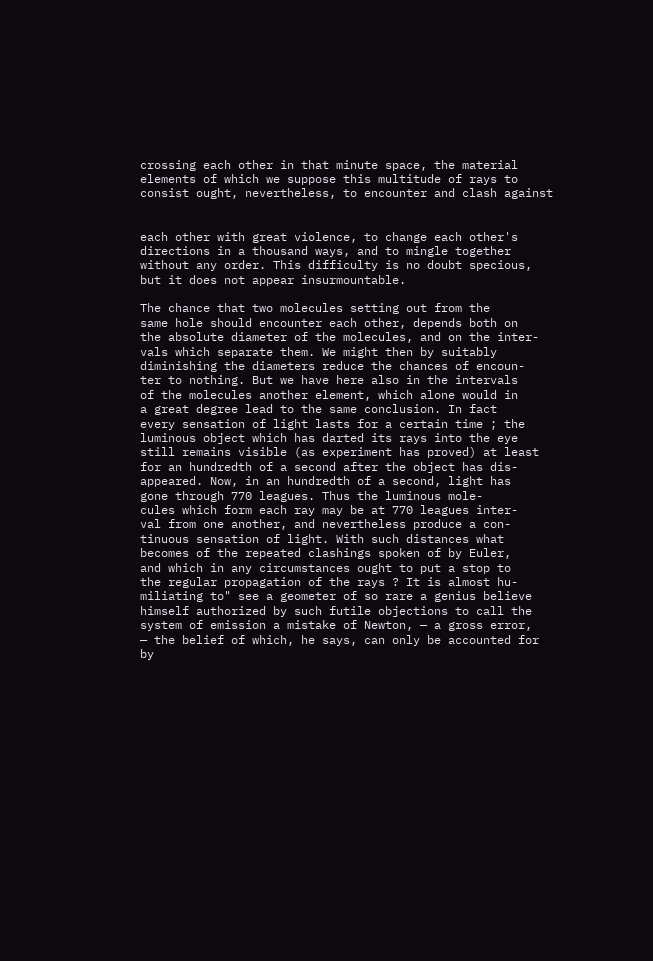crossing each other in that minute space, the material
elements of which we suppose this multitude of rays to
consist ought, nevertheless, to encounter and clash against


each other with great violence, to change each other's
directions in a thousand ways, and to mingle together
without any order. This difficulty is no doubt specious,
but it does not appear insurmountable.

The chance that two molecules setting out from the
same hole should encounter each other, depends both on
the absolute diameter of the molecules, and on the inter-
vals which separate them. We might then by suitably
diminishing the diameters reduce the chances of encoun-
ter to nothing. But we have here also in the intervals
of the molecules another element, which alone would in
a great degree lead to the same conclusion. In fact
every sensation of light lasts for a certain time ; the
luminous object which has darted its rays into the eye
still remains visible (as experiment has proved) at least
for an hundredth of a second after the object has dis-
appeared. Now, in an hundredth of a second, light has
gone through 770 leagues. Thus the luminous mole-
cules which form each ray may be at 770 leagues inter-
val from one another, and nevertheless produce a con-
tinuous sensation of light. With such distances what
becomes of the repeated clashings spoken of by Euler,
and which in any circumstances ought to put a stop to
the regular propagation of the rays ? It is almost hu-
miliating to" see a geometer of so rare a genius believe
himself authorized by such futile objections to call the
system of emission a mistake of Newton, — a gross error,
— the belief of which, he says, can only be accounted for
by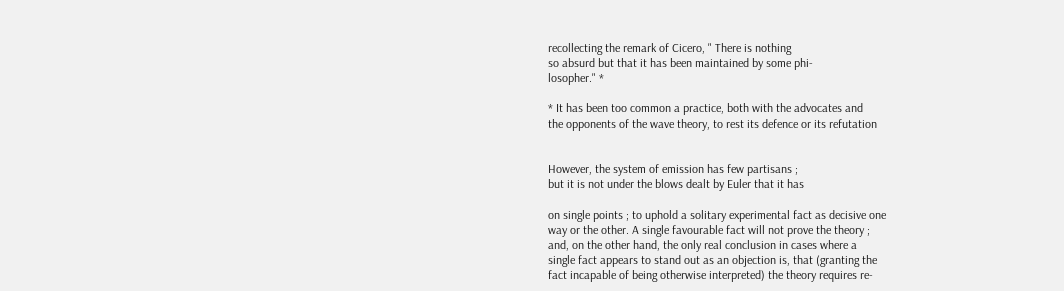recollecting the remark of Cicero, " There is nothing
so absurd but that it has been maintained by some phi-
losopher." *

* It has been too common a practice, both with the advocates and
the opponents of the wave theory, to rest its defence or its refutation


However, the system of emission has few partisans ;
but it is not under the blows dealt by Euler that it has

on single points ; to uphold a solitary experimental fact as decisive one
way or the other. A single favourable fact will not prove the theory ;
and, on the other hand, the only real conclusion in cases where a
single fact appears to stand out as an objection is, that (granting the
fact incapable of being otherwise interpreted) the theory requires re-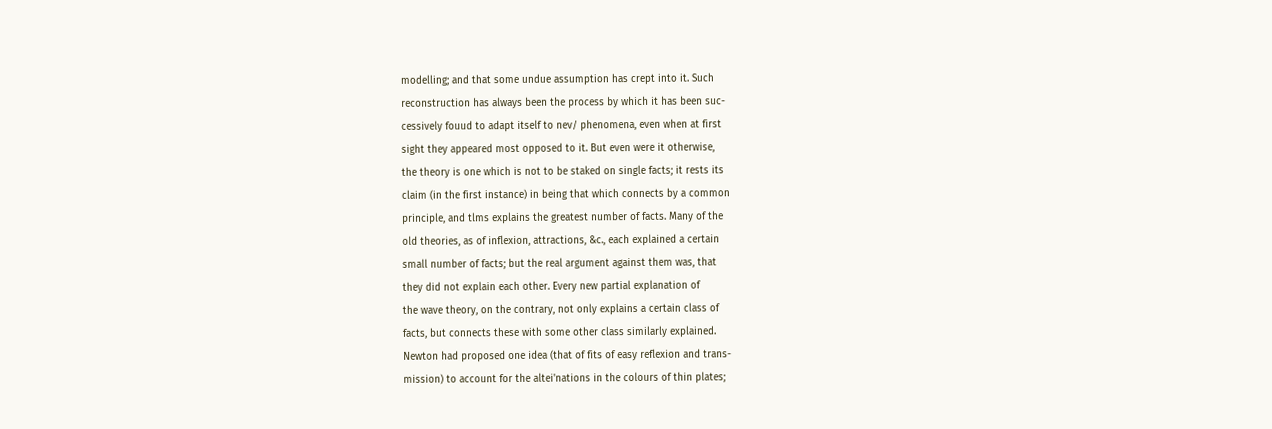modelling; and that some undue assumption has crept into it. Such
reconstruction has always been the process by which it has been suc-
cessively fouud to adapt itself to nev/ phenomena, even when at first
sight they appeared most opposed to it. But even were it otherwise,
the theory is one which is not to be staked on single facts; it rests its
claim (in the first instance) in being that which connects by a common
principle, and tlms explains the greatest number of facts. Many of the
old theories, as of inflexion, attractions, &c., each explained a certain
small number of facts; but the real argument against them was, that
they did not explain each other. Every new partial explanation of
the wave theory, on the contrary, not only explains a certain class of
facts, but connects these with some other class similarly explained.
Newton had proposed one idea (that of fits of easy reflexion and trans-
mission) to account for the altei'nations in the colours of thin plates;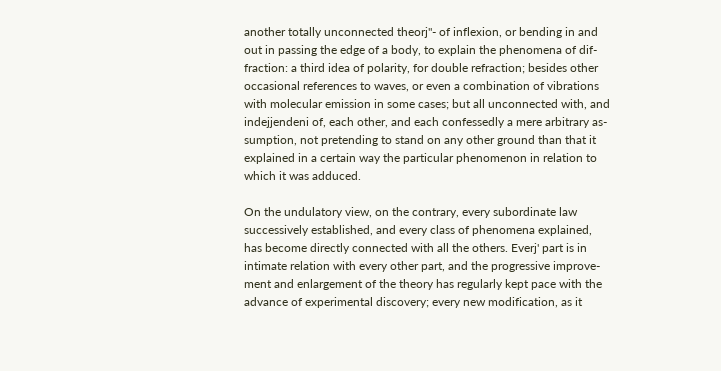another totally unconnected theorj"- of inflexion, or bending in and
out in passing the edge of a body, to explain the phenomena of dif-
fraction: a third idea of polarity, for double refraction; besides other
occasional references to waves, or even a combination of vibrations
with molecular emission in some cases; but all unconnected with, and
indejjendeni of, each other, and each confessedly a mere arbitrary as-
sumption, not pretending to stand on any other ground than that it
explained in a certain way the particular phenomenon in relation to
which it was adduced.

On the undulatory view, on the contrary, every subordinate law
successively established, and every class of phenomena explained,
has become directly connected with all the others. Everj' part is in
intimate relation with every other part, and the progressive improve-
ment and enlargement of the theory has regularly kept pace with the
advance of experimental discovery; every new modification, as it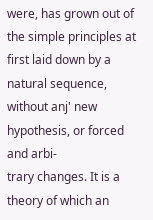were, has grown out of the simple principles at first laid down by a
natural sequence, without anj' new hypothesis, or forced and arbi-
trary changes. It is a theory of which an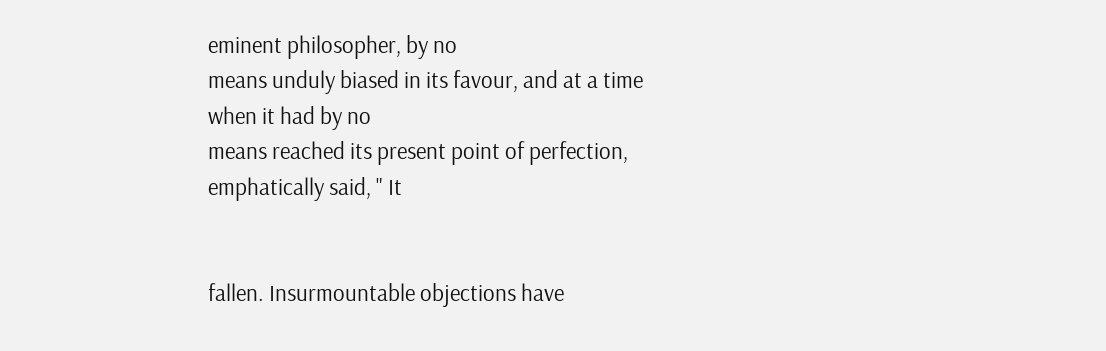eminent philosopher, by no
means unduly biased in its favour, and at a time when it had by no
means reached its present point of perfection, emphatically said, " It


fallen. Insurmountable objections have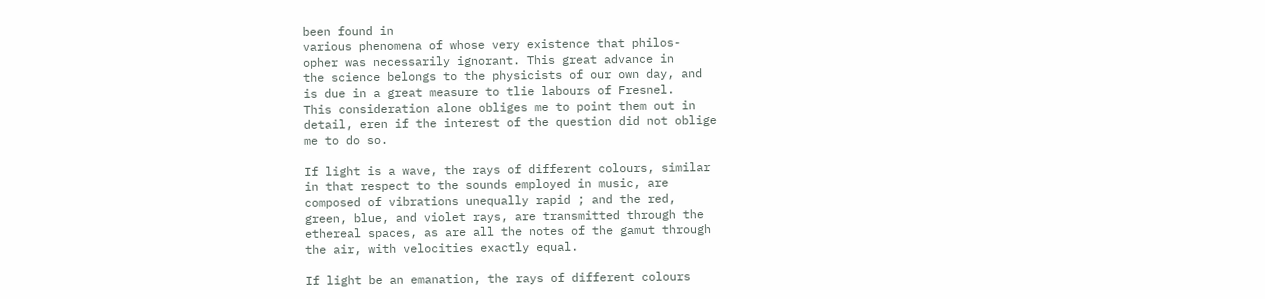been found in
various phenomena of whose very existence that philos-
opher was necessarily ignorant. This great advance in
the science belongs to the physicists of our own day, and
is due in a great measure to tlie labours of Fresnel.
This consideration alone obliges me to point them out in
detail, eren if the interest of the question did not oblige
me to do so.

If light is a wave, the rays of different colours, similar
in that respect to the sounds employed in music, are
composed of vibrations unequally rapid ; and the red,
green, blue, and violet rays, are transmitted through the
ethereal spaces, as are all the notes of the gamut through
the air, with velocities exactly equal.

If light be an emanation, the rays of different colours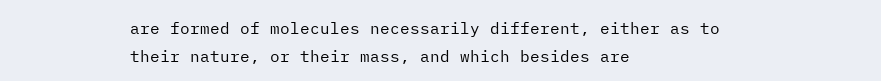are formed of molecules necessarily different, either as to
their nature, or their mass, and which besides are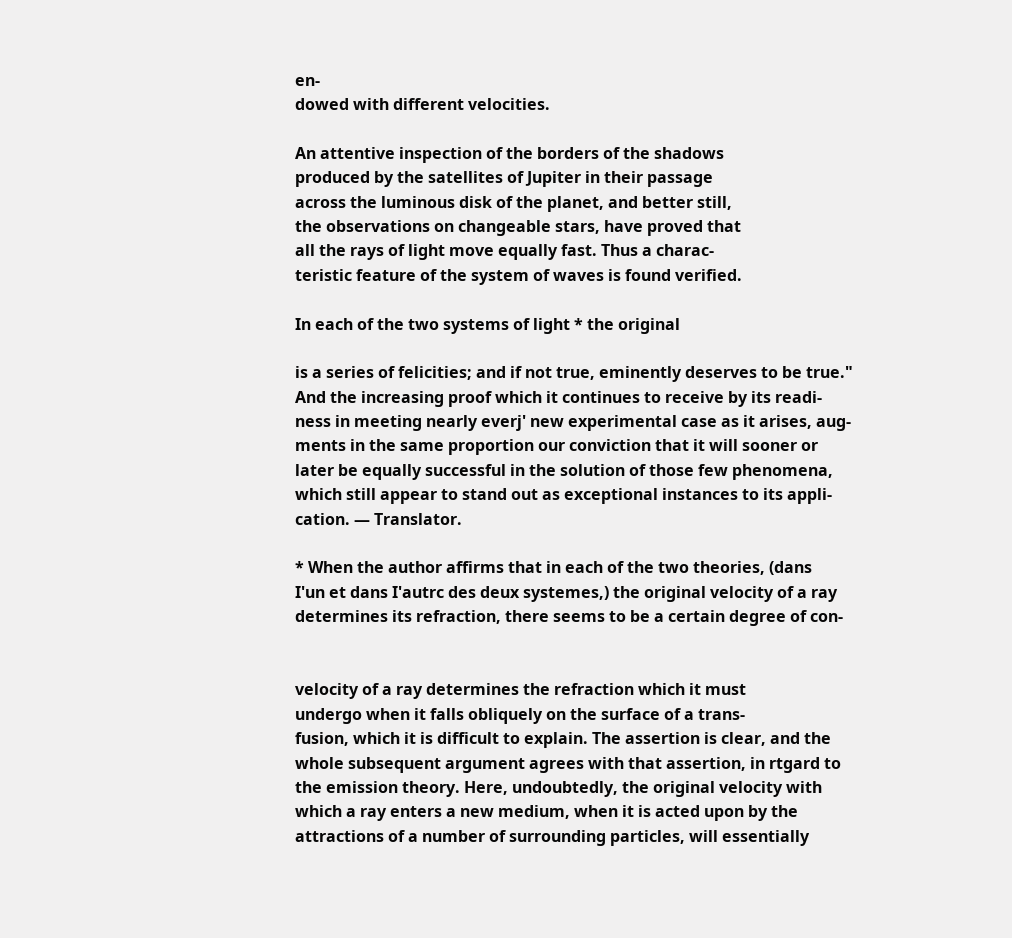en-
dowed with different velocities.

An attentive inspection of the borders of the shadows
produced by the satellites of Jupiter in their passage
across the luminous disk of the planet, and better still,
the observations on changeable stars, have proved that
all the rays of light move equally fast. Thus a charac-
teristic feature of the system of waves is found verified.

In each of the two systems of light * the original

is a series of felicities; and if not true, eminently deserves to be true."
And the increasing proof which it continues to receive by its readi-
ness in meeting nearly everj' new experimental case as it arises, aug-
ments in the same proportion our conviction that it will sooner or
later be equally successful in the solution of those few phenomena,
which still appear to stand out as exceptional instances to its appli-
cation. — Translator.

* When the author affirms that in each of the two theories, (dans
I'un et dans I'autrc des deux systemes,) the original velocity of a ray
determines its refraction, there seems to be a certain degree of con-


velocity of a ray determines the refraction which it must
undergo when it falls obliquely on the surface of a trans-
fusion, which it is difficult to explain. The assertion is clear, and the
whole subsequent argument agrees with that assertion, in rtgard to
the emission theory. Here, undoubtedly, the original velocity with
which a ray enters a new medium, when it is acted upon by the
attractions of a number of surrounding particles, will essentially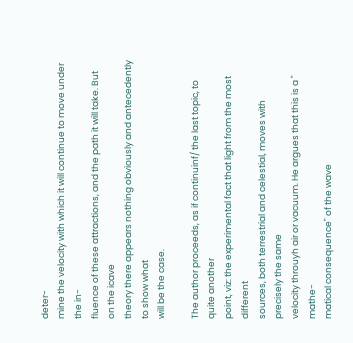deter-
mine the velocity with which it will continue to move under the in-
fluence of these attractions, and the path it will take. But on the icave
theory there appears nothing obviously and antecedently to show what
will be the case.

The author proceeds, as if continuinf/ the last topic, to quite another
point, viz: the experimental fact that light from the most different
sources, both terrestrial and celestial, moves with precisely the same
velocity throuyh air or vacuum. He argues that this is a " mathe-
matical consequence" of the wave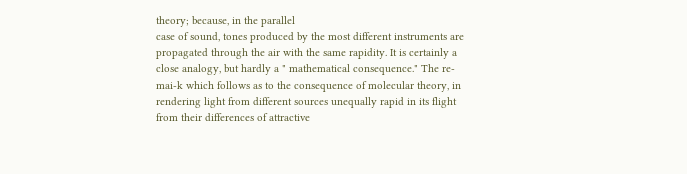theory; because, in the parallel
case of sound, tones produced by the most different instruments are
propagated through the air with the same rapidity. It is certainly a
close analogy, but hardly a " mathematical consequence." The re-
mai-k which follows as to the consequence of molecular theory, in
rendering light from different sources unequally rapid in its flight
from their differences of attractive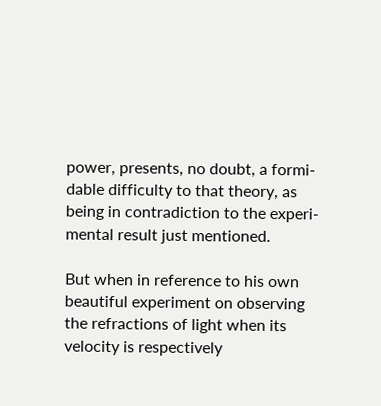power, presents, no doubt, a formi-
dable difficulty to that theory, as being in contradiction to the experi-
mental result just mentioned.

But when in reference to his own beautiful experiment on observing
the refractions of light when its velocity is respectively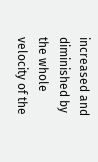increased and
diminished by the whole velocity of the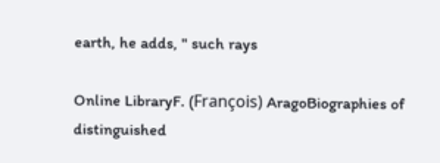earth, he adds, " such rays

Online LibraryF. (François) AragoBiographies of distinguished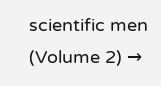scientific men (Volume 2) →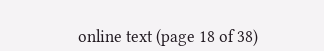online text (page 18 of 38)